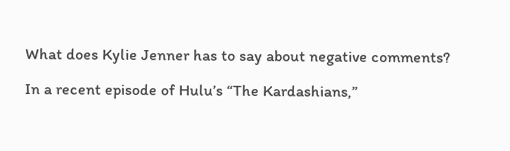What does Kylie Jenner has to say about negative comments?

In a recent episode of Hulu’s “The Kardashians,”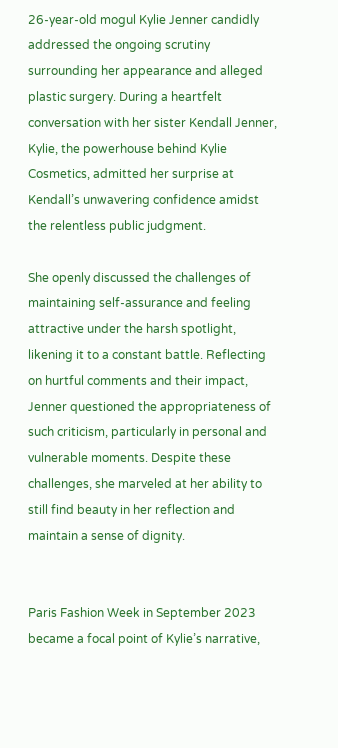26-year-old mogul Kylie Jenner candidly addressed the ongoing scrutiny surrounding her appearance and alleged plastic surgery. During a heartfelt conversation with her sister Kendall Jenner, Kylie, the powerhouse behind Kylie Cosmetics, admitted her surprise at Kendall’s unwavering confidence amidst the relentless public judgment.

She openly discussed the challenges of maintaining self-assurance and feeling attractive under the harsh spotlight, likening it to a constant battle. Reflecting on hurtful comments and their impact, Jenner questioned the appropriateness of such criticism, particularly in personal and vulnerable moments. Despite these challenges, she marveled at her ability to still find beauty in her reflection and maintain a sense of dignity.


Paris Fashion Week in September 2023 became a focal point of Kylie’s narrative,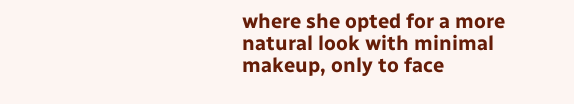where she opted for a more natural look with minimal makeup, only to face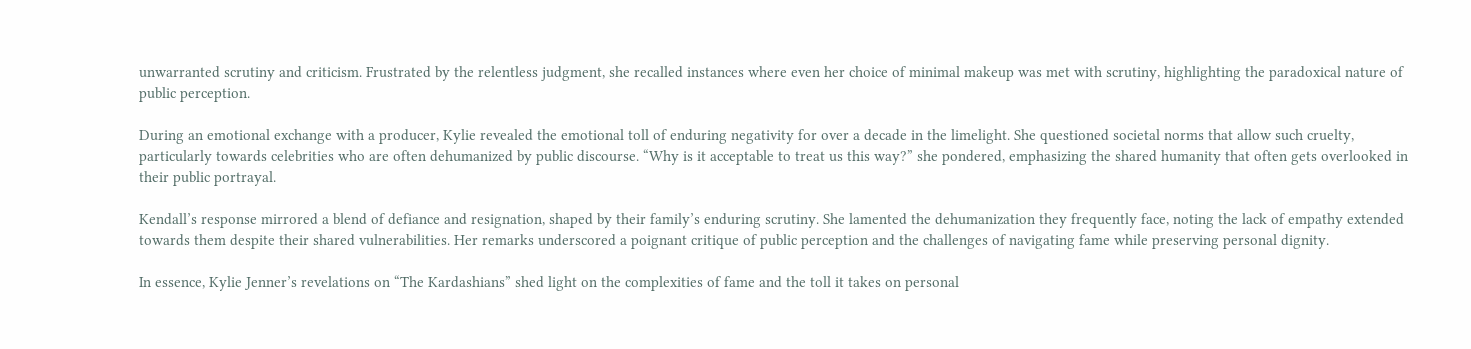unwarranted scrutiny and criticism. Frustrated by the relentless judgment, she recalled instances where even her choice of minimal makeup was met with scrutiny, highlighting the paradoxical nature of public perception.

During an emotional exchange with a producer, Kylie revealed the emotional toll of enduring negativity for over a decade in the limelight. She questioned societal norms that allow such cruelty, particularly towards celebrities who are often dehumanized by public discourse. “Why is it acceptable to treat us this way?” she pondered, emphasizing the shared humanity that often gets overlooked in their public portrayal.

Kendall’s response mirrored a blend of defiance and resignation, shaped by their family’s enduring scrutiny. She lamented the dehumanization they frequently face, noting the lack of empathy extended towards them despite their shared vulnerabilities. Her remarks underscored a poignant critique of public perception and the challenges of navigating fame while preserving personal dignity.

In essence, Kylie Jenner’s revelations on “The Kardashians” shed light on the complexities of fame and the toll it takes on personal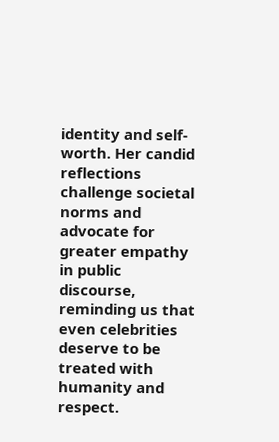identity and self-worth. Her candid reflections challenge societal norms and advocate for greater empathy in public discourse, reminding us that even celebrities deserve to be treated with humanity and respect.